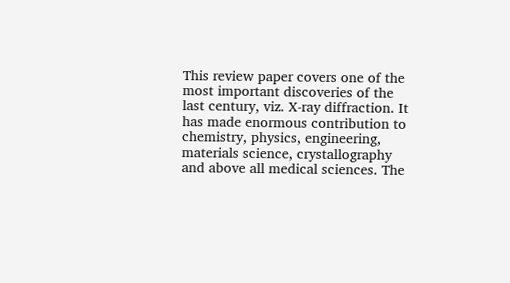This review paper covers one of the most important discoveries of the last century, viz. X-ray diffraction. It has made enormous contribution to chemistry, physics, engineering, materials science, crystallography and above all medical sciences. The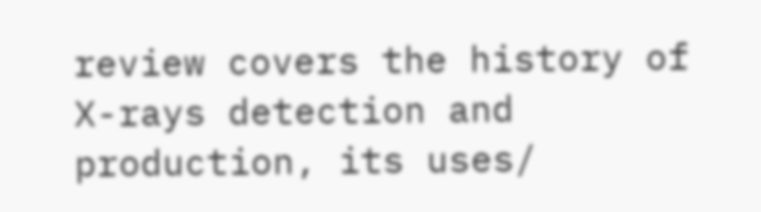review covers the history of X-rays detection and production, its uses/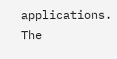applications. The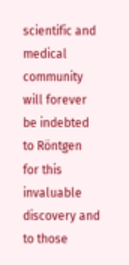scientific and medical community will forever be indebted to Röntgen for this invaluable discovery and to those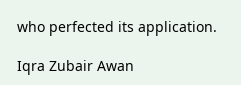who perfected its application.

Iqra Zubair Awan